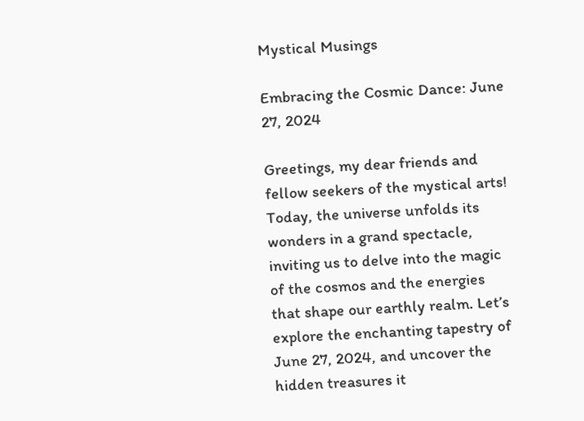Mystical Musings

Embracing the Cosmic Dance: June 27, 2024

Greetings, my dear friends and fellow seekers of the mystical arts! Today, the universe unfolds its wonders in a grand spectacle, inviting us to delve into the magic of the cosmos and the energies that shape our earthly realm. Let’s explore the enchanting tapestry of June 27, 2024, and uncover the hidden treasures it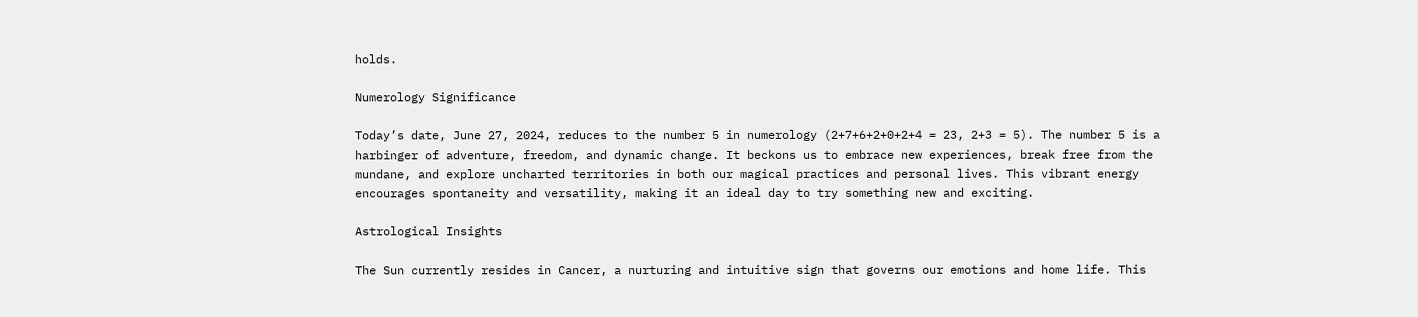holds.

Numerology Significance

Today’s date, June 27, 2024, reduces to the number 5 in numerology (2+7+6+2+0+2+4 = 23, 2+3 = 5). The number 5 is a harbinger of adventure, freedom, and dynamic change. It beckons us to embrace new experiences, break free from the mundane, and explore uncharted territories in both our magical practices and personal lives. This vibrant energy encourages spontaneity and versatility, making it an ideal day to try something new and exciting.

Astrological Insights

The Sun currently resides in Cancer, a nurturing and intuitive sign that governs our emotions and home life. This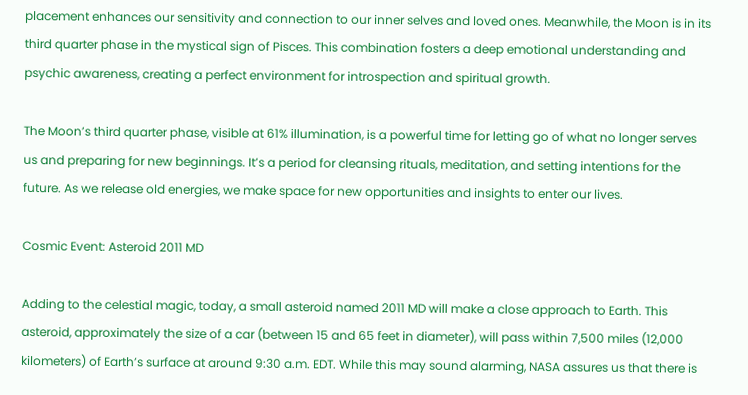placement enhances our sensitivity and connection to our inner selves and loved ones. Meanwhile, the Moon is in its third quarter phase in the mystical sign of Pisces. This combination fosters a deep emotional understanding and psychic awareness, creating a perfect environment for introspection and spiritual growth.

The Moon’s third quarter phase, visible at 61% illumination, is a powerful time for letting go of what no longer serves us and preparing for new beginnings. It’s a period for cleansing rituals, meditation, and setting intentions for the future. As we release old energies, we make space for new opportunities and insights to enter our lives.

Cosmic Event: Asteroid 2011 MD

Adding to the celestial magic, today, a small asteroid named 2011 MD will make a close approach to Earth. This asteroid, approximately the size of a car (between 15 and 65 feet in diameter), will pass within 7,500 miles (12,000 kilometers) of Earth’s surface at around 9:30 a.m. EDT. While this may sound alarming, NASA assures us that there is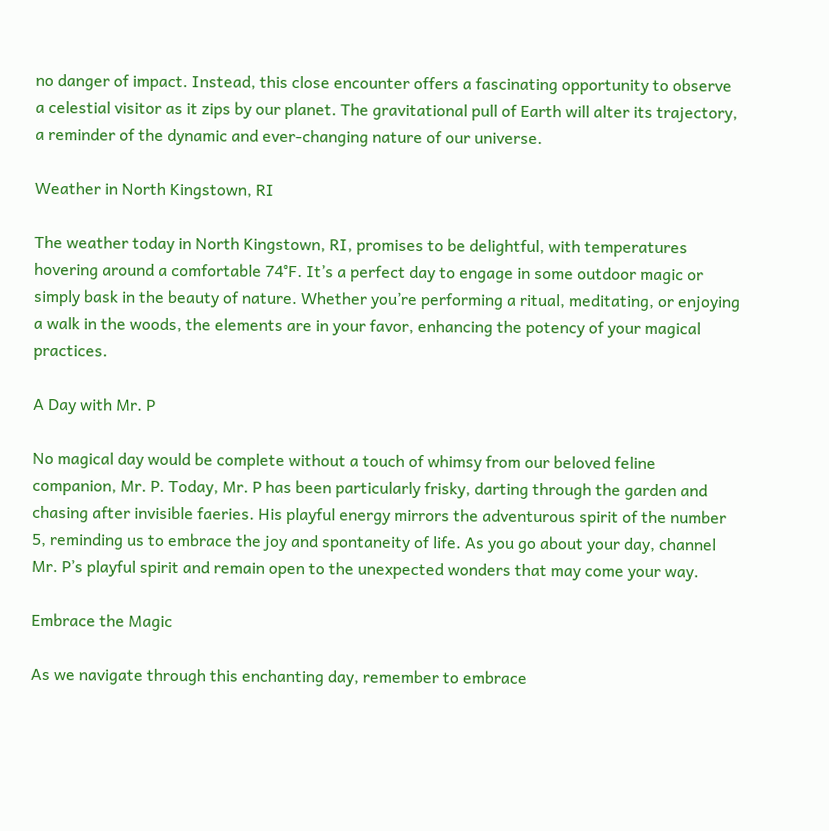no danger of impact. Instead, this close encounter offers a fascinating opportunity to observe a celestial visitor as it zips by our planet. The gravitational pull of Earth will alter its trajectory, a reminder of the dynamic and ever-changing nature of our universe.

Weather in North Kingstown, RI

The weather today in North Kingstown, RI, promises to be delightful, with temperatures hovering around a comfortable 74°F. It’s a perfect day to engage in some outdoor magic or simply bask in the beauty of nature. Whether you’re performing a ritual, meditating, or enjoying a walk in the woods, the elements are in your favor, enhancing the potency of your magical practices.

A Day with Mr. P

No magical day would be complete without a touch of whimsy from our beloved feline companion, Mr. P. Today, Mr. P has been particularly frisky, darting through the garden and chasing after invisible faeries. His playful energy mirrors the adventurous spirit of the number 5, reminding us to embrace the joy and spontaneity of life. As you go about your day, channel Mr. P’s playful spirit and remain open to the unexpected wonders that may come your way.

Embrace the Magic

As we navigate through this enchanting day, remember to embrace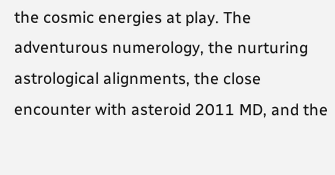the cosmic energies at play. The adventurous numerology, the nurturing astrological alignments, the close encounter with asteroid 2011 MD, and the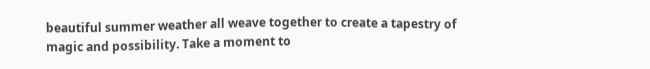beautiful summer weather all weave together to create a tapestry of magic and possibility. Take a moment to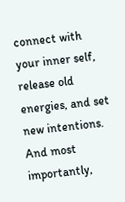connect with your inner self, release old energies, and set new intentions. And most importantly,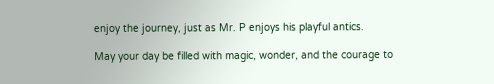enjoy the journey, just as Mr. P enjoys his playful antics.

May your day be filled with magic, wonder, and the courage to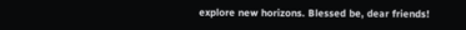explore new horizons. Blessed be, dear friends!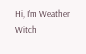Hi, I’m Weather Witch